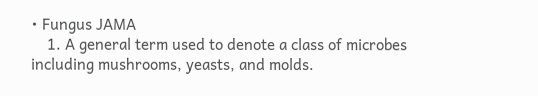• Fungus JAMA
    1. A general term used to denote a class of microbes including mushrooms, yeasts, and molds.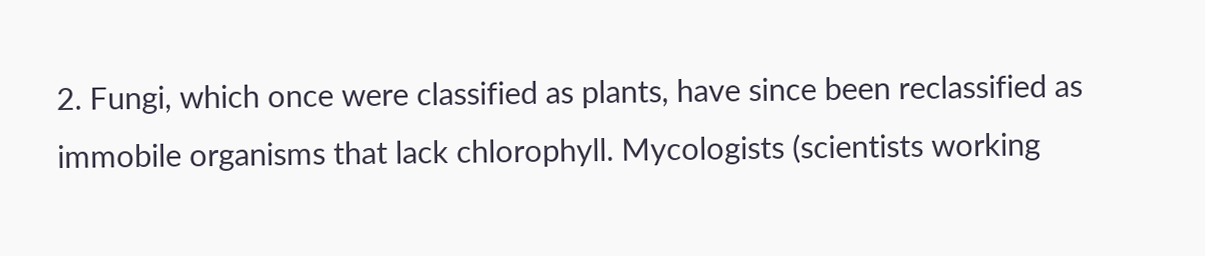2. Fungi, which once were classified as plants, have since been reclassified as immobile organisms that lack chlorophyll. Mycologists (scientists working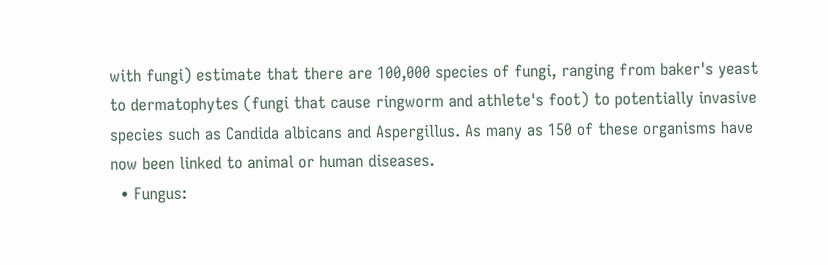with fungi) estimate that there are 100,000 species of fungi, ranging from baker's yeast to dermatophytes (fungi that cause ringworm and athlete's foot) to potentially invasive species such as Candida albicans and Aspergillus. As many as 150 of these organisms have now been linked to animal or human diseases.
  • Fungus: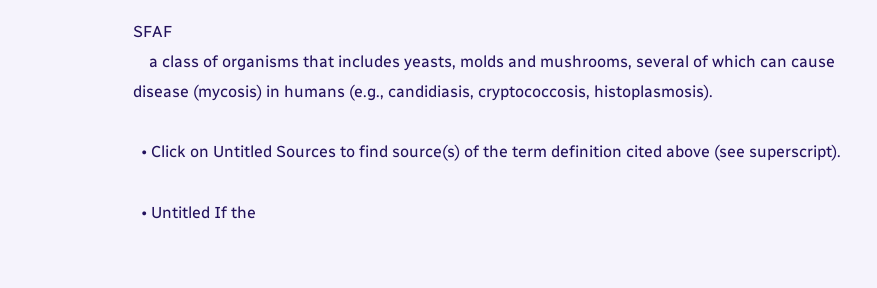SFAF
    a class of organisms that includes yeasts, molds and mushrooms, several of which can cause disease (mycosis) in humans (e.g., candidiasis, cryptococcosis, histoplasmosis).

  • Click on Untitled Sources to find source(s) of the term definition cited above (see superscript).

  • Untitled If the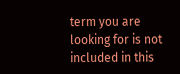term you are looking for is not included in this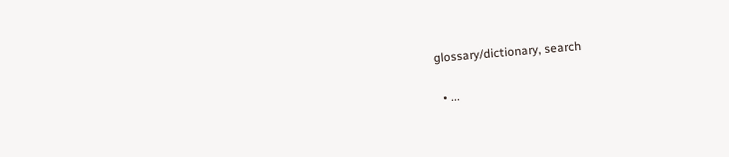glossary/dictionary, search

  • ...